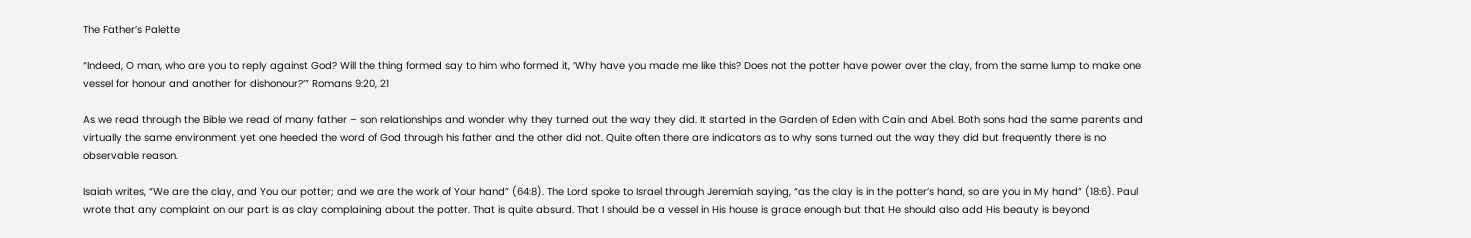The Father’s Palette

“Indeed, O man, who are you to reply against God? Will the thing formed say to him who formed it, ‘Why have you made me like this? Does not the potter have power over the clay, from the same lump to make one vessel for honour and another for dishonour?’” Romans 9:20, 21

As we read through the Bible we read of many father – son relationships and wonder why they turned out the way they did. It started in the Garden of Eden with Cain and Abel. Both sons had the same parents and virtually the same environment yet one heeded the word of God through his father and the other did not. Quite often there are indicators as to why sons turned out the way they did but frequently there is no observable reason.

Isaiah writes, “We are the clay, and You our potter; and we are the work of Your hand” (64:8). The Lord spoke to Israel through Jeremiah saying, “as the clay is in the potter’s hand, so are you in My hand” (18:6). Paul wrote that any complaint on our part is as clay complaining about the potter. That is quite absurd. That I should be a vessel in His house is grace enough but that He should also add His beauty is beyond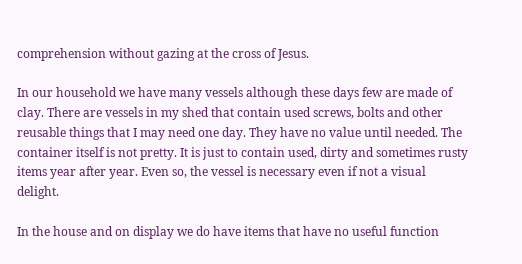comprehension without gazing at the cross of Jesus.

In our household we have many vessels although these days few are made of clay. There are vessels in my shed that contain used screws, bolts and other reusable things that I may need one day. They have no value until needed. The container itself is not pretty. It is just to contain used, dirty and sometimes rusty items year after year. Even so, the vessel is necessary even if not a visual delight.

In the house and on display we do have items that have no useful function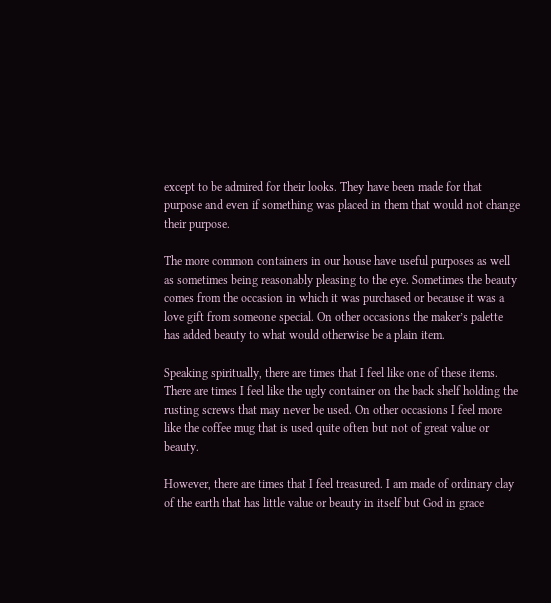except to be admired for their looks. They have been made for that purpose and even if something was placed in them that would not change their purpose.

The more common containers in our house have useful purposes as well as sometimes being reasonably pleasing to the eye. Sometimes the beauty comes from the occasion in which it was purchased or because it was a love gift from someone special. On other occasions the maker’s palette has added beauty to what would otherwise be a plain item.

Speaking spiritually, there are times that I feel like one of these items. There are times I feel like the ugly container on the back shelf holding the rusting screws that may never be used. On other occasions I feel more like the coffee mug that is used quite often but not of great value or beauty.

However, there are times that I feel treasured. I am made of ordinary clay of the earth that has little value or beauty in itself but God in grace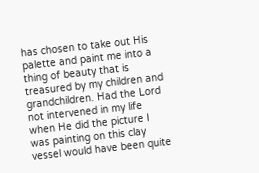has chosen to take out His palette and paint me into a thing of beauty that is treasured by my children and grandchildren. Had the Lord not intervened in my life when He did the picture I was painting on this clay vessel would have been quite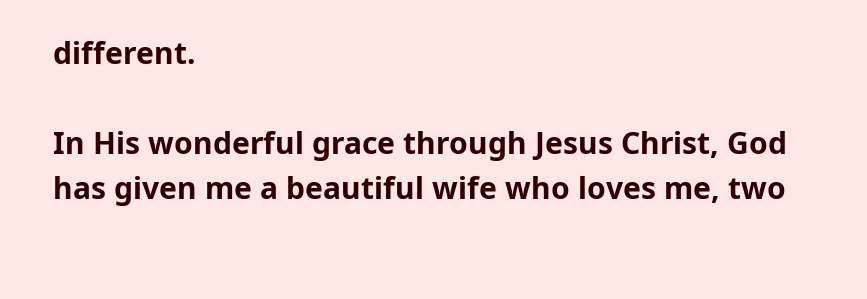different.

In His wonderful grace through Jesus Christ, God has given me a beautiful wife who loves me, two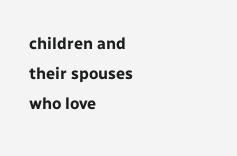children and their spouses who love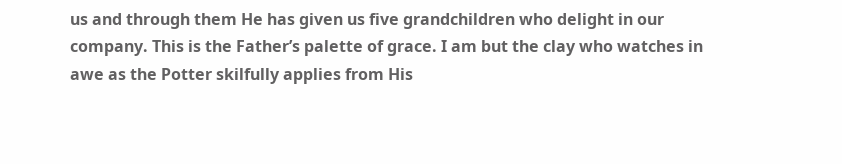us and through them He has given us five grandchildren who delight in our company. This is the Father’s palette of grace. I am but the clay who watches in awe as the Potter skilfully applies from His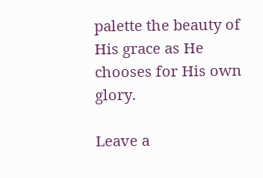palette the beauty of His grace as He chooses for His own glory.

Leave a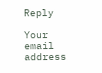Reply

Your email address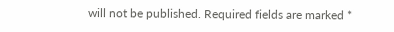will not be published. Required fields are marked *